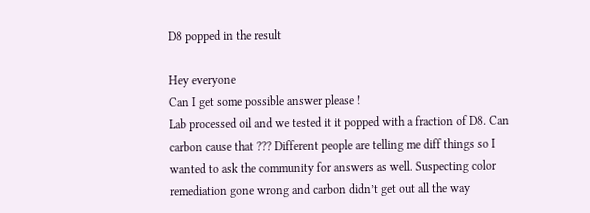D8 popped in the result

Hey everyone
Can I get some possible answer please !
Lab processed oil and we tested it it popped with a fraction of D8. Can carbon cause that ??? Different people are telling me diff things so I wanted to ask the community for answers as well. Suspecting color remediation gone wrong and carbon didn’t get out all the way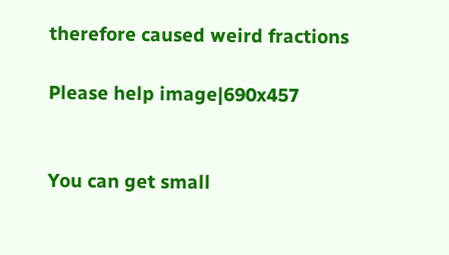therefore caused weird fractions

Please help image|690x457


You can get small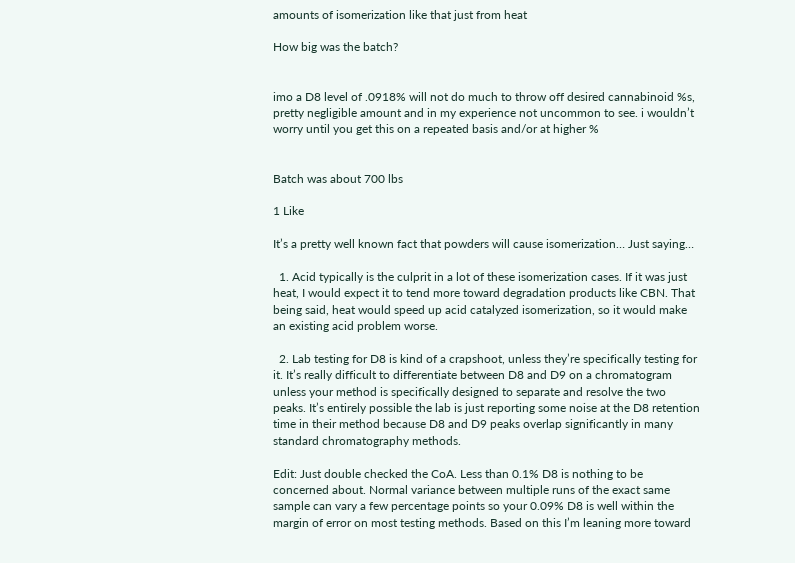amounts of isomerization like that just from heat

How big was the batch?


imo a D8 level of .0918% will not do much to throw off desired cannabinoid %s, pretty negligible amount and in my experience not uncommon to see. i wouldn’t worry until you get this on a repeated basis and/or at higher %


Batch was about 700 lbs

1 Like

It’s a pretty well known fact that powders will cause isomerization… Just saying…

  1. Acid typically is the culprit in a lot of these isomerization cases. If it was just heat, I would expect it to tend more toward degradation products like CBN. That being said, heat would speed up acid catalyzed isomerization, so it would make an existing acid problem worse.

  2. Lab testing for D8 is kind of a crapshoot, unless they’re specifically testing for it. It’s really difficult to differentiate between D8 and D9 on a chromatogram unless your method is specifically designed to separate and resolve the two peaks. It’s entirely possible the lab is just reporting some noise at the D8 retention time in their method because D8 and D9 peaks overlap significantly in many standard chromatography methods.

Edit: Just double checked the CoA. Less than 0.1% D8 is nothing to be concerned about. Normal variance between multiple runs of the exact same sample can vary a few percentage points so your 0.09% D8 is well within the margin of error on most testing methods. Based on this I’m leaning more toward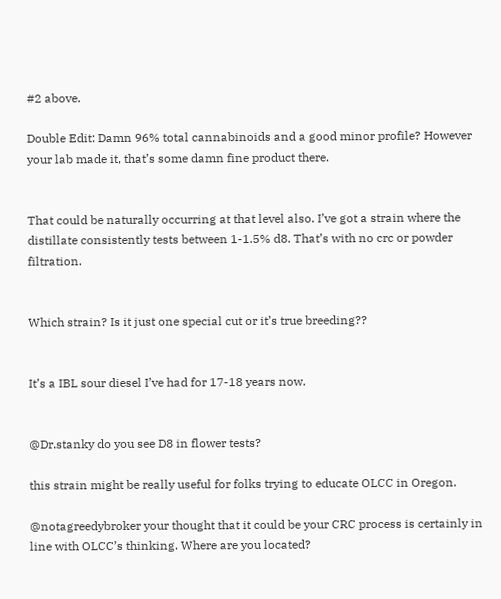#2 above.

Double Edit: Damn 96% total cannabinoids and a good minor profile? However your lab made it, that’s some damn fine product there.


That could be naturally occurring at that level also. I’ve got a strain where the distillate consistently tests between 1-1.5% d8. That’s with no crc or powder filtration.


Which strain? Is it just one special cut or it’s true breeding??


It’s a IBL sour diesel I’ve had for 17-18 years now.


@Dr.stanky do you see D8 in flower tests?

this strain might be really useful for folks trying to educate OLCC in Oregon.

@notagreedybroker your thought that it could be your CRC process is certainly in line with OLCC’s thinking. Where are you located?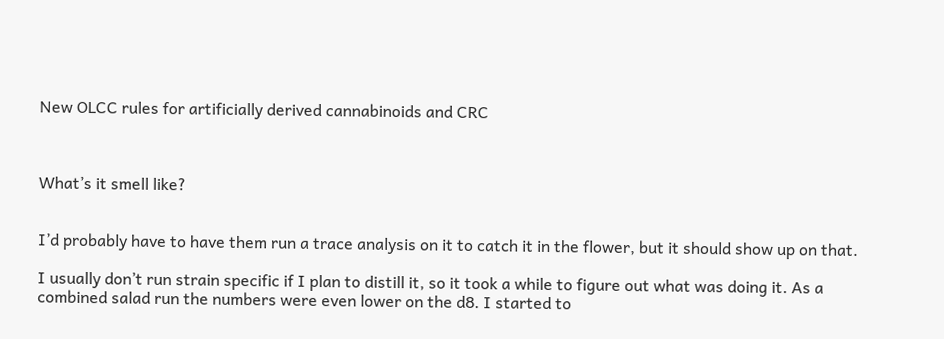New OLCC rules for artificially derived cannabinoids and CRC



What’s it smell like?


I’d probably have to have them run a trace analysis on it to catch it in the flower, but it should show up on that.

I usually don’t run strain specific if I plan to distill it, so it took a while to figure out what was doing it. As a combined salad run the numbers were even lower on the d8. I started to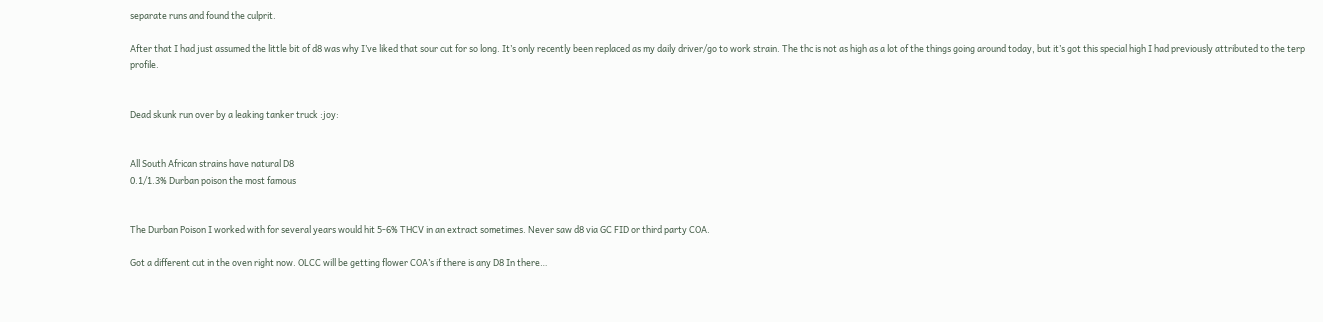separate runs and found the culprit.

After that I had just assumed the little bit of d8 was why I’ve liked that sour cut for so long. It’s only recently been replaced as my daily driver/go to work strain. The thc is not as high as a lot of the things going around today, but it’s got this special high I had previously attributed to the terp profile.


Dead skunk run over by a leaking tanker truck :joy:


All South African strains have natural D8
0.1/1.3% Durban poison the most famous


The Durban Poison I worked with for several years would hit 5-6% THCV in an extract sometimes. Never saw d8 via GC FID or third party COA.

Got a different cut in the oven right now. OLCC will be getting flower COA’s if there is any D8 In there…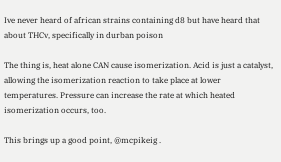Ive never heard of african strains containing d8 but have heard that about THCv, specifically in durban poison

The thing is, heat alone CAN cause isomerization. Acid is just a catalyst, allowing the isomerization reaction to take place at lower temperatures. Pressure can increase the rate at which heated isomerization occurs, too.

This brings up a good point, @mcpikeig .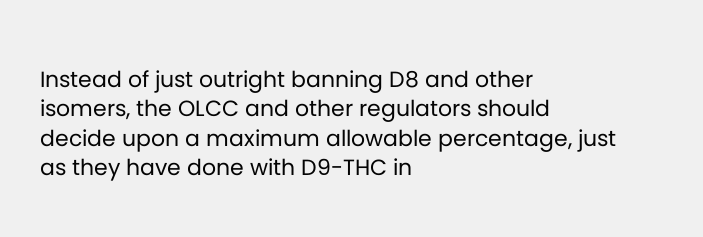Instead of just outright banning D8 and other isomers, the OLCC and other regulators should decide upon a maximum allowable percentage, just as they have done with D9-THC in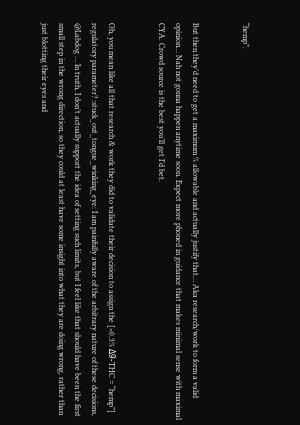“hemp”.


But then they’d need to get a maximum % allowable and actually justify that… Aka research/work to form a valid opinion… Nah not gonna happen anytime soon. Expect more phoned in guidance that makes minimal sense with maximal CYA. Crowd source is the best you’ll get I’d bet.


Oh, you mean like all that research & work they did to validate their decision to assign the [<0.3% Δ9-THC = “hemp”] regulatory parameter? :stuck_out_tongue_winking_eye: I am painfully aware of the arbitrary nature of these decisions, @Labdog … In truth, I don’t actually support the idea of setting such limits, but I feel like that should have been the first small step in the wrong direction, so they could at least have some insight into what they are doing wrong, rather than just blotting their eyes and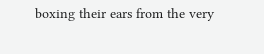boxing their ears from the very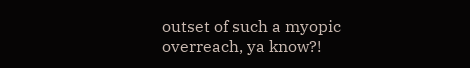outset of such a myopic overreach, ya know?!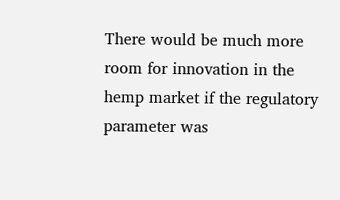There would be much more room for innovation in the hemp market if the regulatory parameter was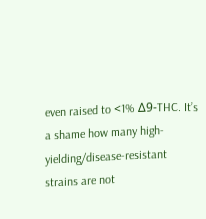even raised to <1% Δ9-THC. It’s a shame how many high-yielding/disease-resistant strains are not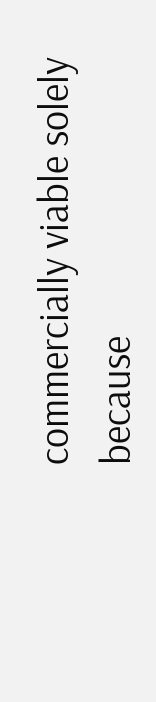commercially viable solely because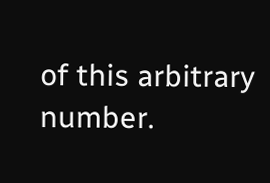of this arbitrary number.